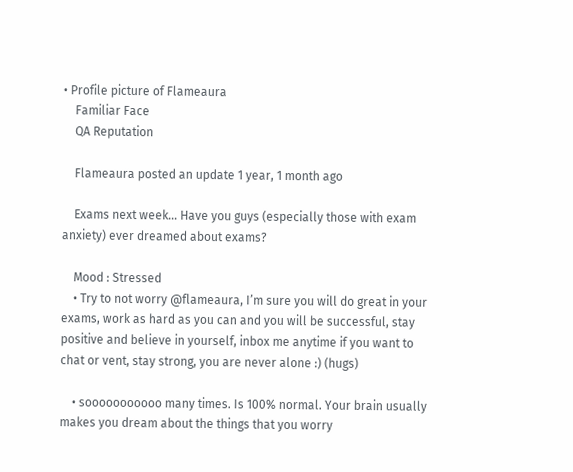• Profile picture of Flameaura
    Familiar Face
    QA Reputation

    Flameaura posted an update 1 year, 1 month ago

    Exams next week… Have you guys (especially those with exam anxiety) ever dreamed about exams?

    Mood : Stressed
    • Try to not worry @flameaura, I’m sure you will do great in your exams, work as hard as you can and you will be successful, stay positive and believe in yourself, inbox me anytime if you want to chat or vent, stay strong, you are never alone :) (hugs)

    • sooooooooooo many times. Is 100% normal. Your brain usually makes you dream about the things that you worry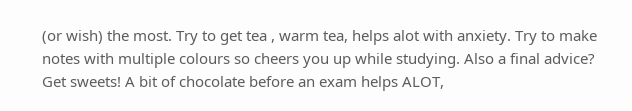(or wish) the most. Try to get tea , warm tea, helps alot with anxiety. Try to make notes with multiple colours so cheers you up while studying. Also a final advice? Get sweets! A bit of chocolate before an exam helps ALOT,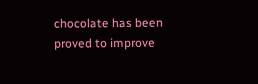chocolate has been proved to improve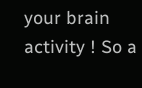your brain activity ! So a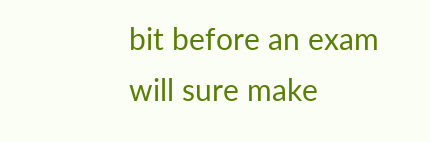bit before an exam will sure make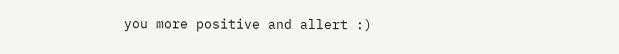you more positive and allert :)